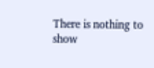There is nothing to show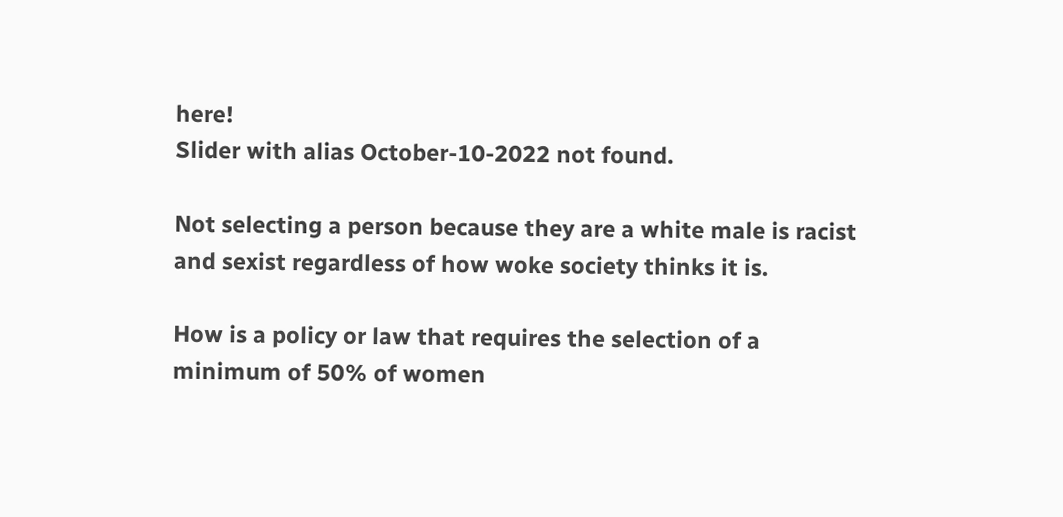here!
Slider with alias October-10-2022 not found.

Not selecting a person because they are a white male is racist and sexist regardless of how woke society thinks it is.

How is a policy or law that requires the selection of a minimum of 50% of women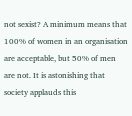not sexist? A minimum means that 100% of women in an organisation are acceptable, but 50% of men are not. It is astonishing that society applauds this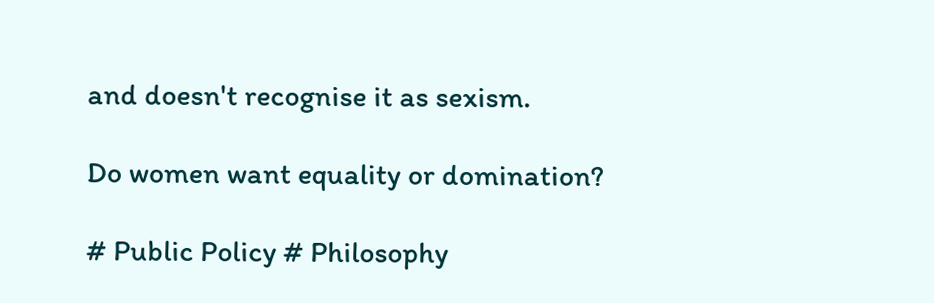and doesn't recognise it as sexism.

Do women want equality or domination?

# Public Policy # Philosophy